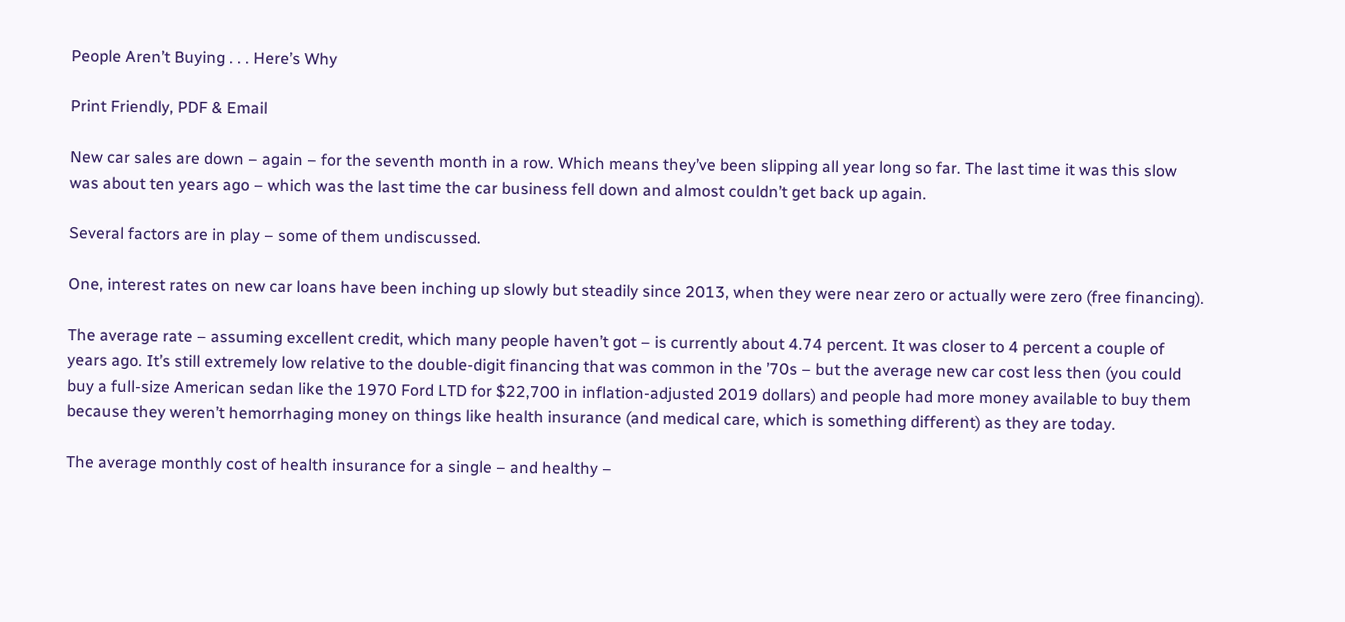People Aren’t Buying . . . Here’s Why

Print Friendly, PDF & Email

New car sales are down – again – for the seventh month in a row. Which means they’ve been slipping all year long so far. The last time it was this slow was about ten years ago – which was the last time the car business fell down and almost couldn’t get back up again.

Several factors are in play – some of them undiscussed.

One, interest rates on new car loans have been inching up slowly but steadily since 2013, when they were near zero or actually were zero (free financing).

The average rate – assuming excellent credit, which many people haven’t got – is currently about 4.74 percent. It was closer to 4 percent a couple of years ago. It’s still extremely low relative to the double-digit financing that was common in the ’70s – but the average new car cost less then (you could buy a full-size American sedan like the 1970 Ford LTD for $22,700 in inflation-adjusted 2019 dollars) and people had more money available to buy them because they weren’t hemorrhaging money on things like health insurance (and medical care, which is something different) as they are today.

The average monthly cost of health insurance for a single – and healthy –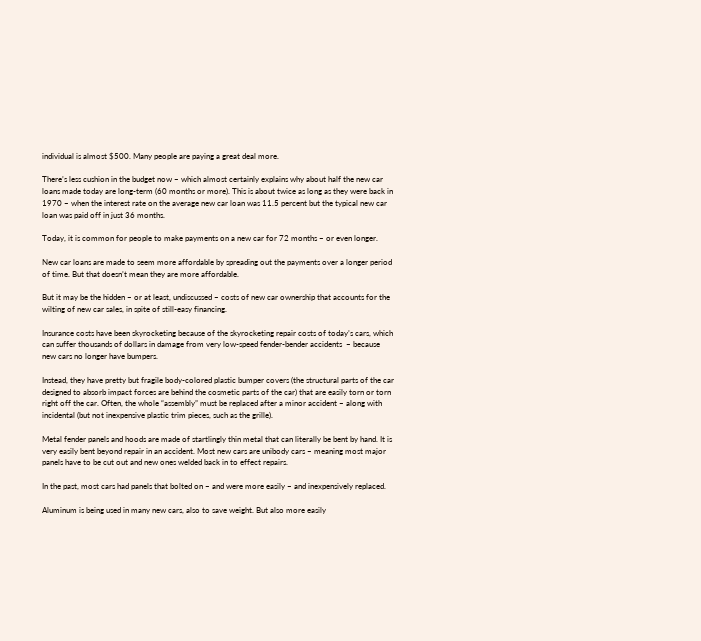individual is almost $500. Many people are paying a great deal more.

There’s less cushion in the budget now – which almost certainly explains why about half the new car loans made today are long-term (60 months or more). This is about twice as long as they were back in 1970 – when the interest rate on the average new car loan was 11.5 percent but the typical new car loan was paid off in just 36 months.

Today, it is common for people to make payments on a new car for 72 months – or even longer.

New car loans are made to seem more affordable by spreading out the payments over a longer period of time. But that doesn’t mean they are more affordable.

But it may be the hidden – or at least, undiscussed – costs of new car ownership that accounts for the wilting of new car sales, in spite of still-easy financing.

Insurance costs have been skyrocketing because of the skyrocketing repair costs of today’s cars, which can suffer thousands of dollars in damage from very low-speed fender-bender accidents  – because new cars no longer have bumpers.

Instead, they have pretty but fragile body-colored plastic bumper covers (the structural parts of the car designed to absorb impact forces are behind the cosmetic parts of the car) that are easily torn or torn right off the car. Often, the whole “assembly” must be replaced after a minor accident – along with incidental (but not inexpensive plastic trim pieces, such as the grille).

Metal fender panels and hoods are made of startlingly thin metal that can literally be bent by hand. It is very easily bent beyond repair in an accident. Most new cars are unibody cars – meaning most major panels have to be cut out and new ones welded back in to effect repairs.

In the past, most cars had panels that bolted on – and were more easily – and inexpensively replaced.

Aluminum is being used in many new cars, also to save weight. But also more easily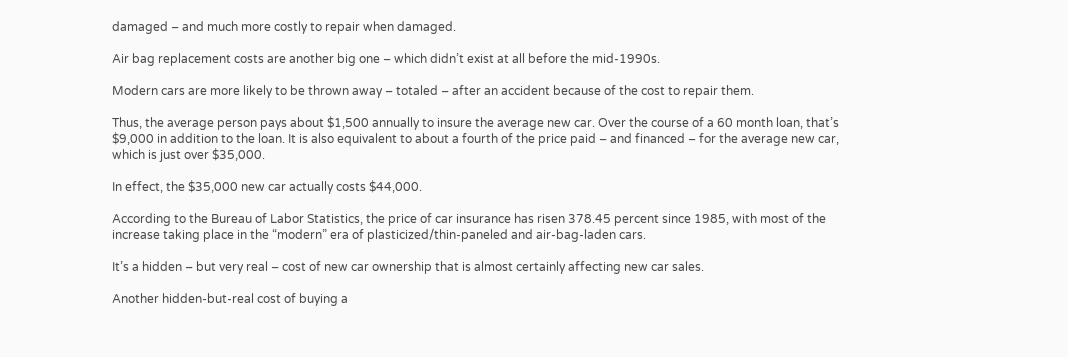damaged – and much more costly to repair when damaged.

Air bag replacement costs are another big one – which didn’t exist at all before the mid-1990s.

Modern cars are more likely to be thrown away – totaled – after an accident because of the cost to repair them.

Thus, the average person pays about $1,500 annually to insure the average new car. Over the course of a 60 month loan, that’s $9,000 in addition to the loan. It is also equivalent to about a fourth of the price paid – and financed – for the average new car, which is just over $35,000.

In effect, the $35,000 new car actually costs $44,000.

According to the Bureau of Labor Statistics, the price of car insurance has risen 378.45 percent since 1985, with most of the increase taking place in the “modern” era of plasticized/thin-paneled and air-bag-laden cars.

It’s a hidden – but very real – cost of new car ownership that is almost certainly affecting new car sales.

Another hidden-but-real cost of buying a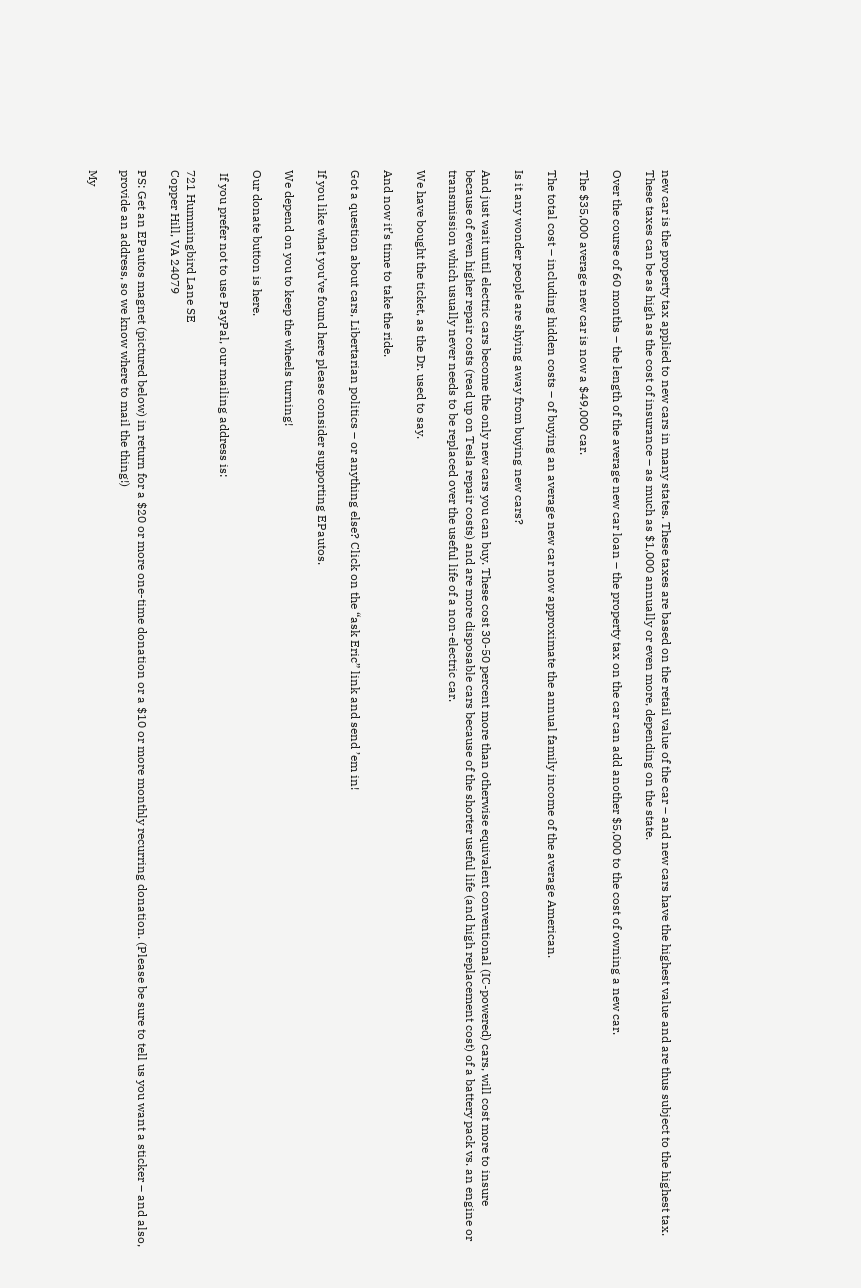new car is the property tax applied to new cars in many states. These taxes are based on the retail value of the car – and new cars have the highest value and are thus subject to the highest tax. These taxes can be as high as the cost of insurance – as much as $1,000 annually or even more, depending on the state.

Over the course of 60 months – the length of the average new car loan – the property tax on the car can add another $5,000 to the cost of owning a new car.

The $35,000 average new car is now a $49,000 car.

The total cost – including hidden costs – of buying an average new car now approximate the annual family income of the average American.

Is it any wonder people are shying away from buying new cars?

And just wait until electric cars become the only new cars you can buy. These cost 30-50 percent more than otherwise equivalent conventional (IC-powered) cars, will cost more to insure because of even higher repair costs (read up on Tesla repair costs) and are more disposable cars because of the shorter useful life (and high replacement cost) of a battery pack vs. an engine or transmission which usually never needs to be replaced over the useful life of a non-electric car.

We have bought the ticket, as the Dr. used to say.

And now it’s time to take the ride.

Got a question about cars, Libertarian politics – or anything else? Click on the “ask Eric” link and send ’em in!

If you like what you’ve found here please consider supporting EPautos.

We depend on you to keep the wheels turning!

Our donate button is here.

 If you prefer not to use PayPal, our mailing address is:

721 Hummingbird Lane SE
Copper Hill, VA 24079

PS: Get an EPautos magnet (pictured below) in return for a $20 or more one-time donation or a $10 or more monthly recurring donation. (Please be sure to tell us you want a sticker – and also, provide an address, so we know where to mail the thing!)

My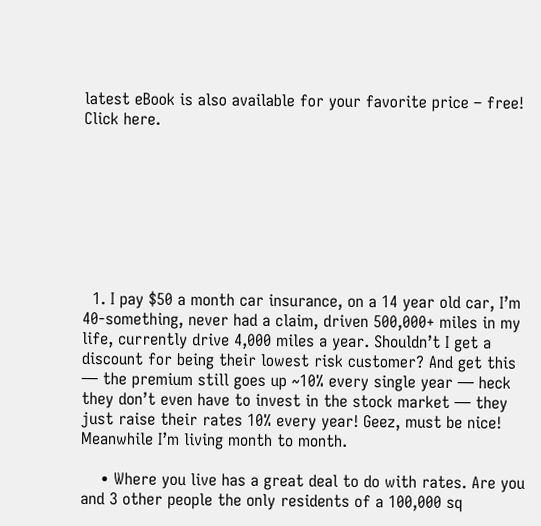latest eBook is also available for your favorite price – free! Click here.








  1. I pay $50 a month car insurance, on a 14 year old car, I’m 40-something, never had a claim, driven 500,000+ miles in my life, currently drive 4,000 miles a year. Shouldn’t I get a discount for being their lowest risk customer? And get this — the premium still goes up ~10% every single year — heck they don’t even have to invest in the stock market — they just raise their rates 10% every year! Geez, must be nice! Meanwhile I’m living month to month.

    • Where you live has a great deal to do with rates. Are you and 3 other people the only residents of a 100,000 sq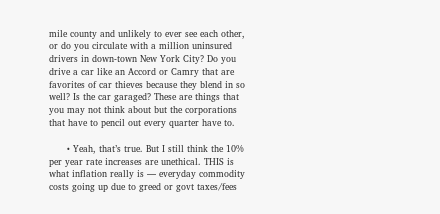mile county and unlikely to ever see each other, or do you circulate with a million uninsured drivers in down-town New York City? Do you drive a car like an Accord or Camry that are favorites of car thieves because they blend in so well? Is the car garaged? These are things that you may not think about but the corporations that have to pencil out every quarter have to.

      • Yeah, that’s true. But I still think the 10% per year rate increases are unethical. THIS is what inflation really is — everyday commodity costs going up due to greed or govt taxes/fees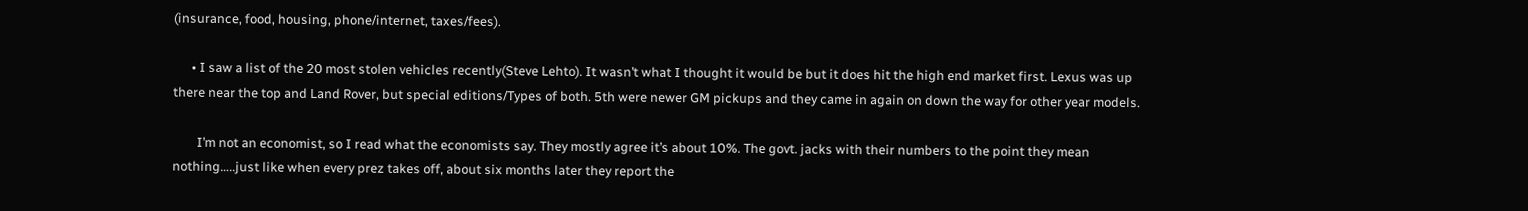(insurance, food, housing, phone/internet, taxes/fees).

      • I saw a list of the 20 most stolen vehicles recently(Steve Lehto). It wasn’t what I thought it would be but it does hit the high end market first. Lexus was up there near the top and Land Rover, but special editions/Types of both. 5th were newer GM pickups and they came in again on down the way for other year models.

        I’m not an economist, so I read what the economists say. They mostly agree it’s about 10%. The govt. jacks with their numbers to the point they mean nothing…..just like when every prez takes off, about six months later they report the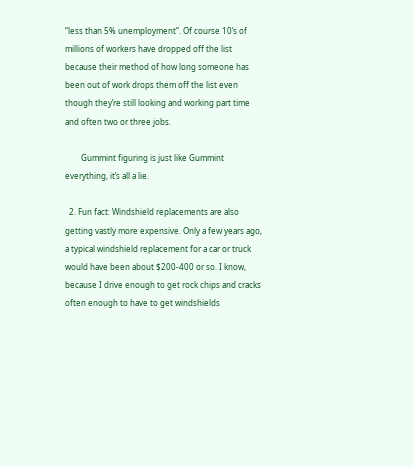“less than 5% unemployment”. Of course 10’s of millions of workers have dropped off the list because their method of how long someone has been out of work drops them off the list even though they’re still looking and working part time and often two or three jobs.

        Gummint figuring is just like Gummint everything, it’s all a lie.

  2. Fun fact: Windshield replacements are also getting vastly more expensive. Only a few years ago, a typical windshield replacement for a car or truck would have been about $200-400 or so. I know, because I drive enough to get rock chips and cracks often enough to have to get windshields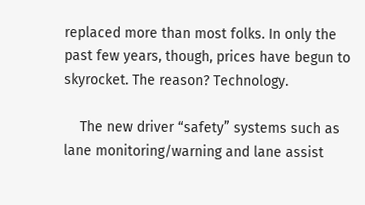replaced more than most folks. In only the past few years, though, prices have begun to skyrocket. The reason? Technology.

    The new driver “safety” systems such as lane monitoring/warning and lane assist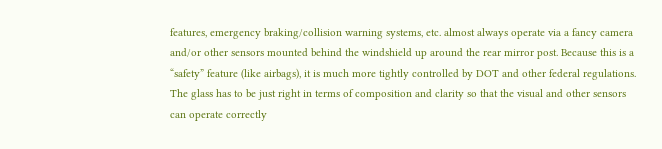features, emergency braking/collision warning systems, etc. almost always operate via a fancy camera and/or other sensors mounted behind the windshield up around the rear mirror post. Because this is a “safety” feature (like airbags), it is much more tightly controlled by DOT and other federal regulations. The glass has to be just right in terms of composition and clarity so that the visual and other sensors can operate correctly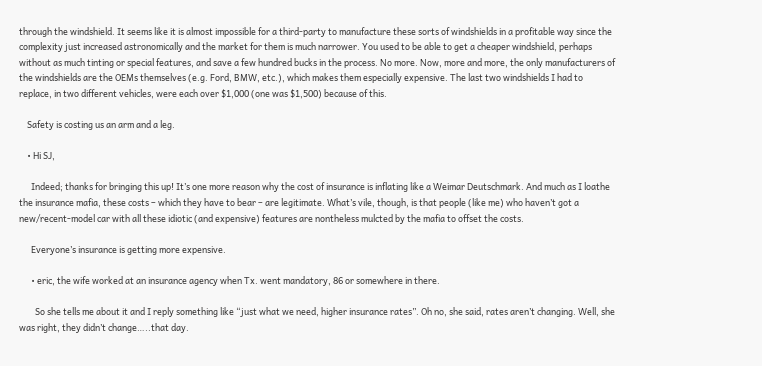through the windshield. It seems like it is almost impossible for a third-party to manufacture these sorts of windshields in a profitable way since the complexity just increased astronomically and the market for them is much narrower. You used to be able to get a cheaper windshield, perhaps without as much tinting or special features, and save a few hundred bucks in the process. No more. Now, more and more, the only manufacturers of the windshields are the OEMs themselves (e.g. Ford, BMW, etc.), which makes them especially expensive. The last two windshields I had to replace, in two different vehicles, were each over $1,000 (one was $1,500) because of this.

    Safety is costing us an arm and a leg.

    • Hi SJ,

      Indeed; thanks for bringing this up! It’s one more reason why the cost of insurance is inflating like a Weimar Deutschmark. And much as I loathe the insurance mafia, these costs – which they have to bear – are legitimate. What’s vile, though, is that people (like me) who haven’t got a new/recent-model car with all these idiotic (and expensive) features are nontheless mulcted by the mafia to offset the costs.

      Everyone’s insurance is getting more expensive.

      • eric, the wife worked at an insurance agency when Tx. went mandatory, 86 or somewhere in there.

        So she tells me about it and I reply something like “just what we need, higher insurance rates”. Oh no, she said, rates aren’t changing. Well, she was right, they didn’t change…..that day.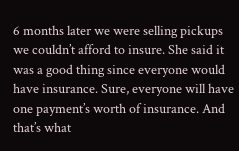6 months later we were selling pickups we couldn’t afford to insure. She said it was a good thing since everyone would have insurance. Sure, everyone will have one payment’s worth of insurance. And that’s what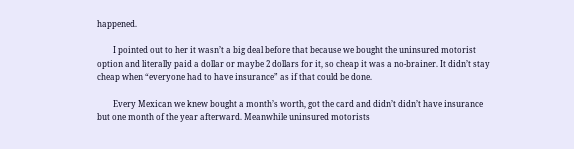happened.

        I pointed out to her it wasn’t a big deal before that because we bought the uninsured motorist option and literally paid a dollar or maybe 2 dollars for it, so cheap it was a no-brainer. It didn’t stay cheap when “everyone had to have insurance” as if that could be done.

        Every Mexican we knew bought a month’s worth, got the card and didn’t didn’t have insurance but one month of the year afterward. Meanwhile uninsured motorists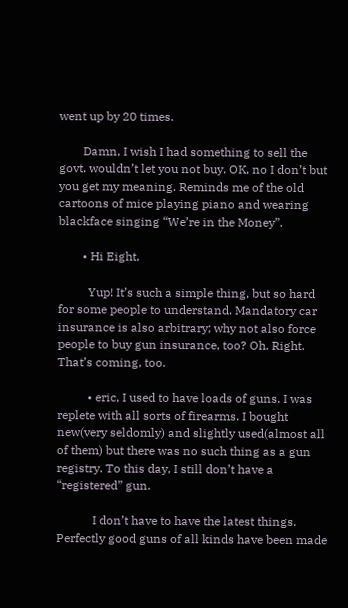went up by 20 times.

        Damn, I wish I had something to sell the govt. wouldn’t let you not buy. OK, no I don’t but you get my meaning. Reminds me of the old cartoons of mice playing piano and wearing blackface singing “We’re in the Money”.

        • Hi Eight,

          Yup! It’s such a simple thing, but so hard for some people to understand. Mandatory car insurance is also arbitrary; why not also force people to buy gun insurance, too? Oh. Right. That’s coming, too.

          • eric, I used to have loads of guns. I was replete with all sorts of firearms. I bought new(very seldomly) and slightly used(almost all of them) but there was no such thing as a gun registry. To this day, I still don’t have a “registered” gun.

            I don’t have to have the latest things. Perfectly good guns of all kinds have been made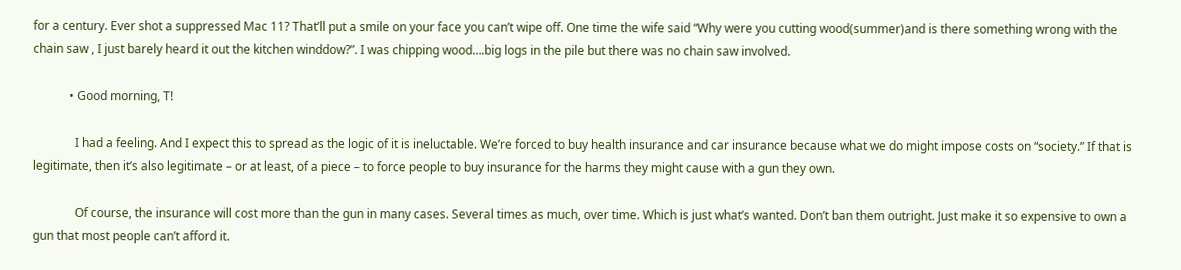for a century. Ever shot a suppressed Mac 11? That’ll put a smile on your face you can’t wipe off. One time the wife said “Why were you cutting wood(summer)and is there something wrong with the chain saw , I just barely heard it out the kitchen winddow?”. I was chipping wood….big logs in the pile but there was no chain saw involved.

            • Good morning, T!

              I had a feeling. And I expect this to spread as the logic of it is ineluctable. We’re forced to buy health insurance and car insurance because what we do might impose costs on “society.” If that is legitimate, then it’s also legitimate – or at least, of a piece – to force people to buy insurance for the harms they might cause with a gun they own.

              Of course, the insurance will cost more than the gun in many cases. Several times as much, over time. Which is just what’s wanted. Don’t ban them outright. Just make it so expensive to own a gun that most people can’t afford it.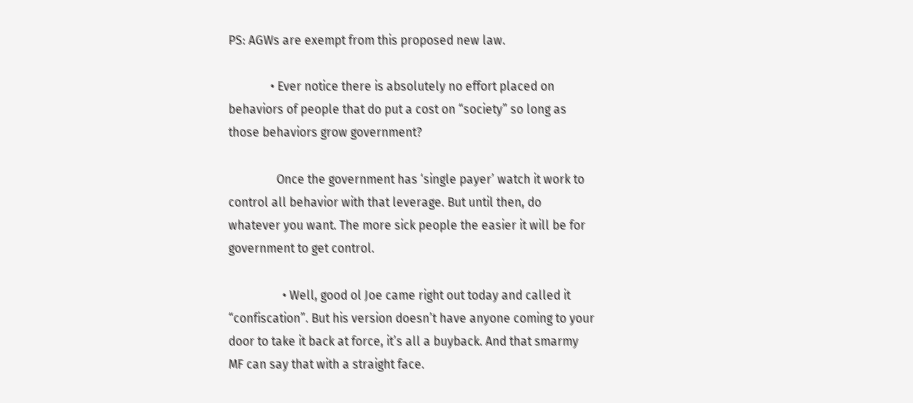PS: AGWs are exempt from this proposed new law.

              • Ever notice there is absolutely no effort placed on behaviors of people that do put a cost on “society” so long as those behaviors grow government?

                Once the government has ‘single payer’ watch it work to control all behavior with that leverage. But until then, do whatever you want. The more sick people the easier it will be for government to get control.

                  • Well, good ol Joe came right out today and called it “confiscation”. But his version doesn’t have anyone coming to your door to take it back at force, it’s all a buyback. And that smarmy MF can say that with a straight face.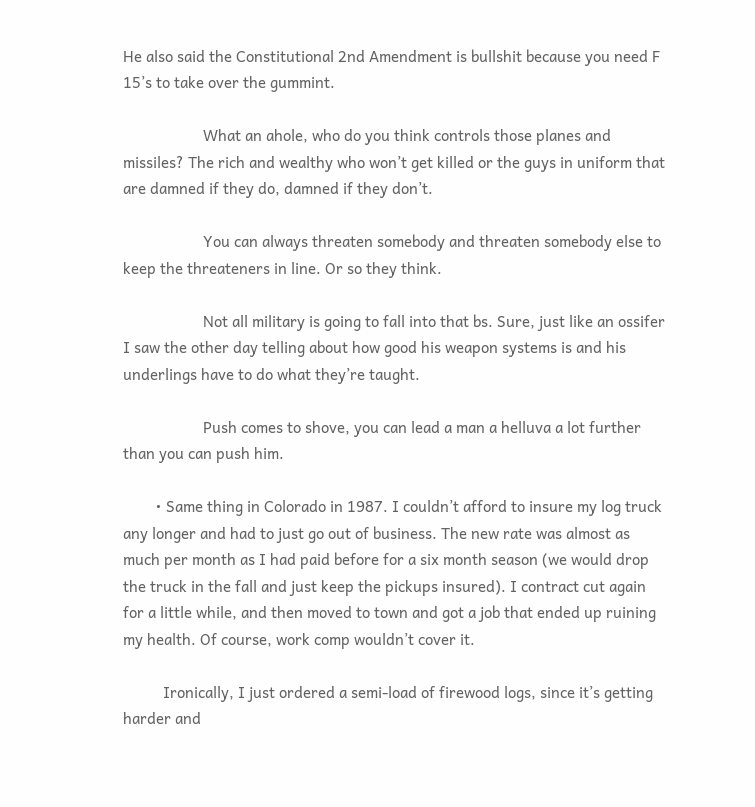He also said the Constitutional 2nd Amendment is bullshit because you need F 15’s to take over the gummint.

                    What an ahole, who do you think controls those planes and missiles? The rich and wealthy who won’t get killed or the guys in uniform that are damned if they do, damned if they don’t.

                    You can always threaten somebody and threaten somebody else to keep the threateners in line. Or so they think.

                    Not all military is going to fall into that bs. Sure, just like an ossifer I saw the other day telling about how good his weapon systems is and his underlings have to do what they’re taught.

                    Push comes to shove, you can lead a man a helluva a lot further than you can push him.

        • Same thing in Colorado in 1987. I couldn’t afford to insure my log truck any longer and had to just go out of business. The new rate was almost as much per month as I had paid before for a six month season (we would drop the truck in the fall and just keep the pickups insured). I contract cut again for a little while, and then moved to town and got a job that ended up ruining my health. Of course, work comp wouldn’t cover it.

          Ironically, I just ordered a semi-load of firewood logs, since it’s getting harder and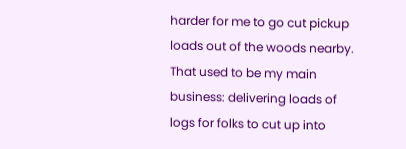harder for me to go cut pickup loads out of the woods nearby. That used to be my main business: delivering loads of logs for folks to cut up into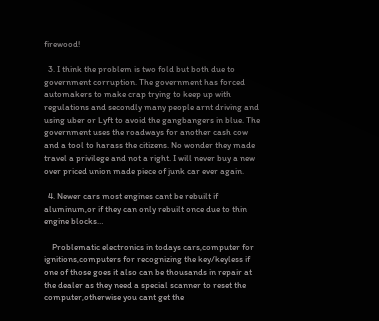firewood!

  3. I think the problem is two fold but both due to government corruption. The government has forced automakers to make crap trying to keep up with regulations and secondly many people arnt driving and using uber or Lyft to avoid the gangbangers in blue. The government uses the roadways for another cash cow and a tool to harass the citizens. No wonder they made travel a privilege and not a right. I will never buy a new over priced union made piece of junk car ever again.

  4. Newer cars most engines cant be rebuilt if aluminum,or if they can only rebuilt once due to thin engine blocks…

    Problematic electronics in todays cars,computer for ignitions,computers for recognizing the key/keyless if one of those goes it also can be thousands in repair at the dealer as they need a special scanner to reset the computer,otherwise you cant get the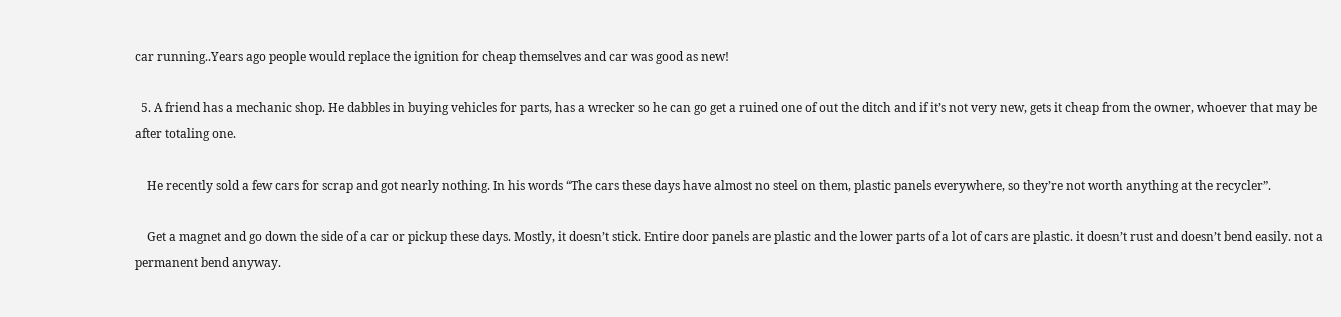car running..Years ago people would replace the ignition for cheap themselves and car was good as new!

  5. A friend has a mechanic shop. He dabbles in buying vehicles for parts, has a wrecker so he can go get a ruined one of out the ditch and if it’s not very new, gets it cheap from the owner, whoever that may be after totaling one.

    He recently sold a few cars for scrap and got nearly nothing. In his words “The cars these days have almost no steel on them, plastic panels everywhere, so they’re not worth anything at the recycler”.

    Get a magnet and go down the side of a car or pickup these days. Mostly, it doesn’t stick. Entire door panels are plastic and the lower parts of a lot of cars are plastic. it doesn’t rust and doesn’t bend easily. not a permanent bend anyway.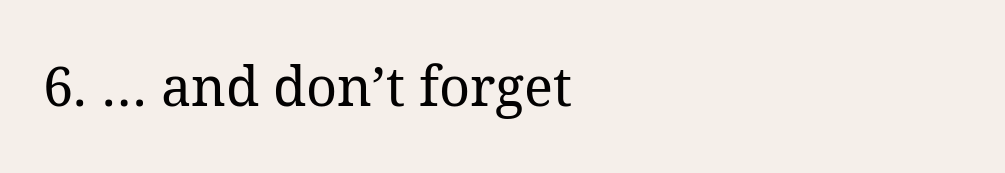6. … and don’t forget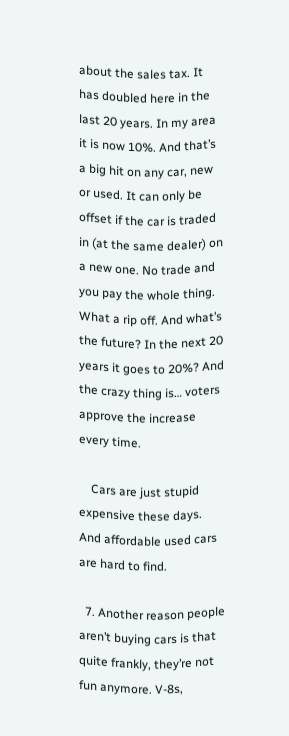about the sales tax. It has doubled here in the last 20 years. In my area it is now 10%. And that’s a big hit on any car, new or used. It can only be offset if the car is traded in (at the same dealer) on a new one. No trade and you pay the whole thing. What a rip off. And what’s the future? In the next 20 years it goes to 20%? And the crazy thing is… voters approve the increase every time.

    Cars are just stupid expensive these days. And affordable used cars are hard to find.

  7. Another reason people aren’t buying cars is that quite frankly, they’re not fun anymore. V-8s,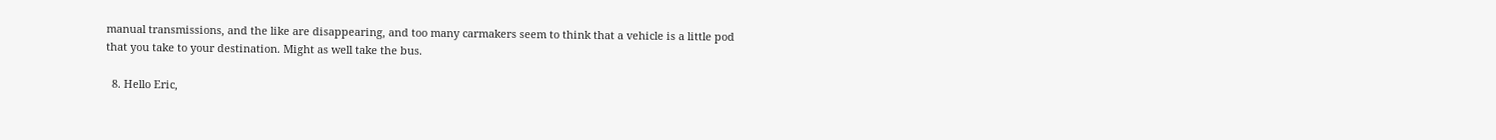manual transmissions, and the like are disappearing, and too many carmakers seem to think that a vehicle is a little pod that you take to your destination. Might as well take the bus.

  8. Hello Eric,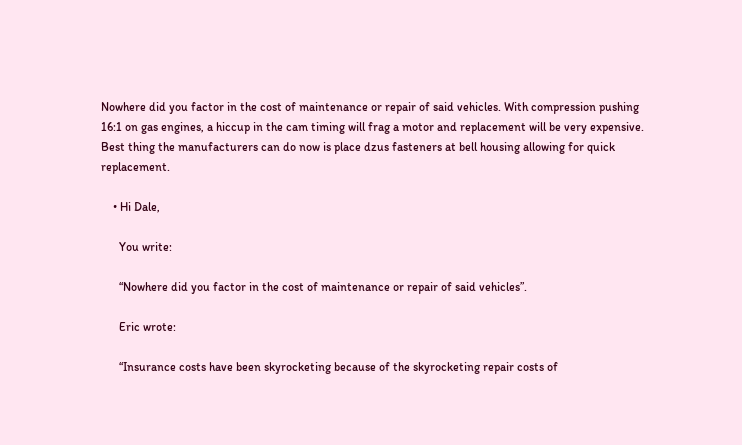Nowhere did you factor in the cost of maintenance or repair of said vehicles. With compression pushing 16:1 on gas engines, a hiccup in the cam timing will frag a motor and replacement will be very expensive. Best thing the manufacturers can do now is place dzus fasteners at bell housing allowing for quick replacement.

    • Hi Dale,

      You write:

      “Nowhere did you factor in the cost of maintenance or repair of said vehicles”.

      Eric wrote:

      “Insurance costs have been skyrocketing because of the skyrocketing repair costs of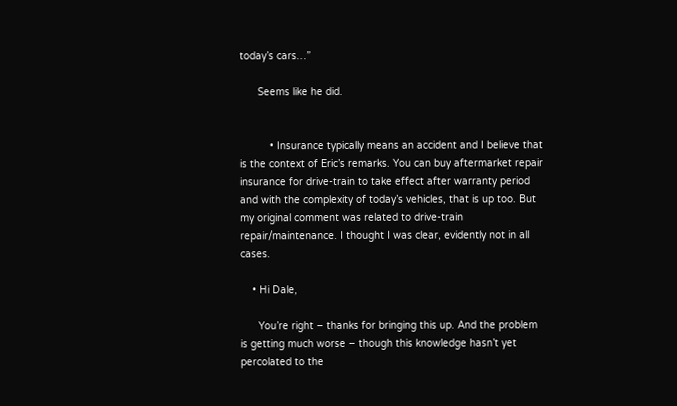today’s cars…”

      Seems like he did.


          • Insurance typically means an accident and I believe that is the context of Eric’s remarks. You can buy aftermarket repair insurance for drive-train to take effect after warranty period and with the complexity of today’s vehicles, that is up too. But my original comment was related to drive-train repair/maintenance. I thought I was clear, evidently not in all cases.

    • Hi Dale,

      You’re right – thanks for bringing this up. And the problem is getting much worse – though this knowledge hasn’t yet percolated to the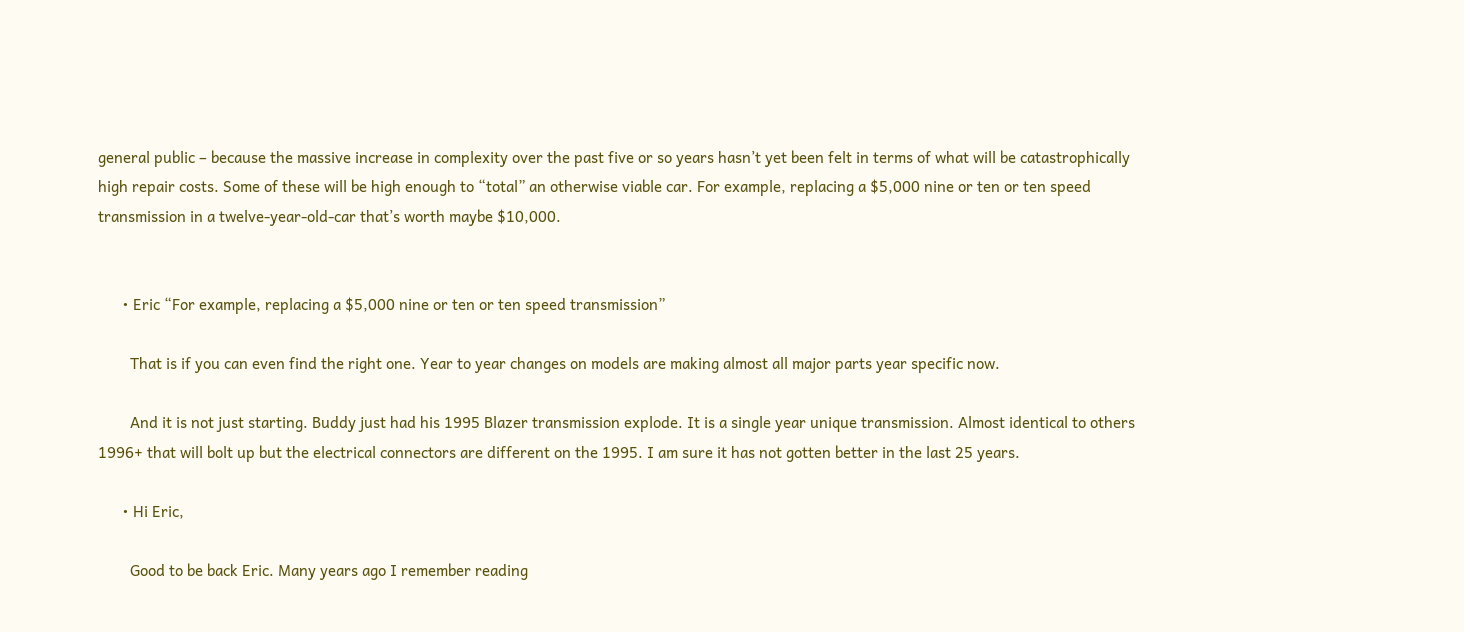general public – because the massive increase in complexity over the past five or so years hasn’t yet been felt in terms of what will be catastrophically high repair costs. Some of these will be high enough to “total” an otherwise viable car. For example, replacing a $5,000 nine or ten or ten speed transmission in a twelve-year-old-car that’s worth maybe $10,000.


      • Eric “For example, replacing a $5,000 nine or ten or ten speed transmission”

        That is if you can even find the right one. Year to year changes on models are making almost all major parts year specific now.

        And it is not just starting. Buddy just had his 1995 Blazer transmission explode. It is a single year unique transmission. Almost identical to others 1996+ that will bolt up but the electrical connectors are different on the 1995. I am sure it has not gotten better in the last 25 years.

      • Hi Eric,

        Good to be back Eric. Many years ago I remember reading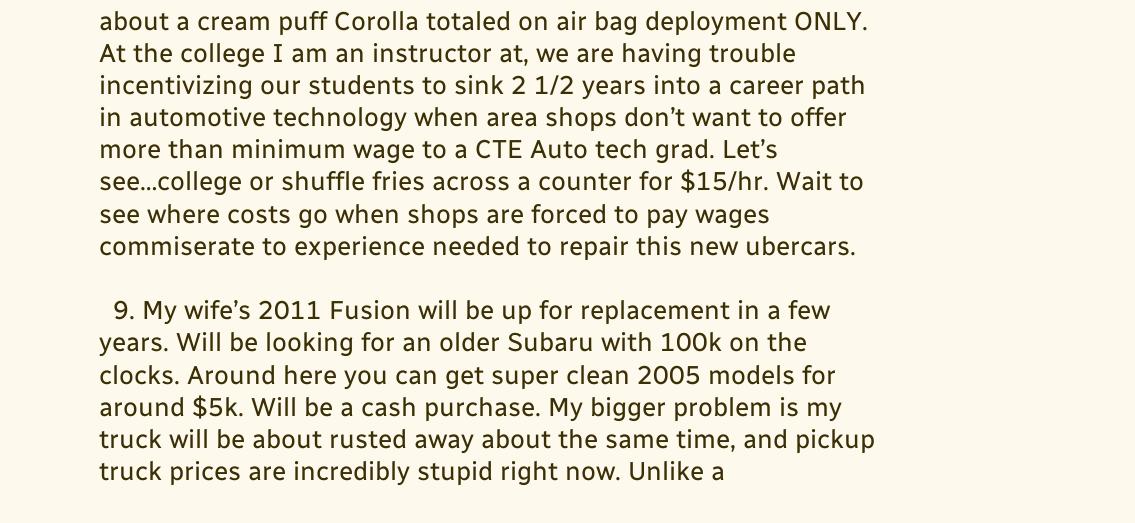about a cream puff Corolla totaled on air bag deployment ONLY. At the college I am an instructor at, we are having trouble incentivizing our students to sink 2 1/2 years into a career path in automotive technology when area shops don’t want to offer more than minimum wage to a CTE Auto tech grad. Let’s see…college or shuffle fries across a counter for $15/hr. Wait to see where costs go when shops are forced to pay wages commiserate to experience needed to repair this new ubercars.

  9. My wife’s 2011 Fusion will be up for replacement in a few years. Will be looking for an older Subaru with 100k on the clocks. Around here you can get super clean 2005 models for around $5k. Will be a cash purchase. My bigger problem is my truck will be about rusted away about the same time, and pickup truck prices are incredibly stupid right now. Unlike a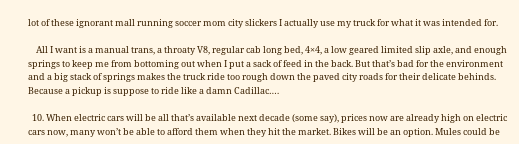lot of these ignorant mall running soccer mom city slickers I actually use my truck for what it was intended for.

    All I want is a manual trans, a throaty V8, regular cab long bed, 4×4, a low geared limited slip axle, and enough springs to keep me from bottoming out when I put a sack of feed in the back. But that’s bad for the environment and a big stack of springs makes the truck ride too rough down the paved city roads for their delicate behinds. Because a pickup is suppose to ride like a damn Cadillac….

  10. When electric cars will be all that’s available next decade (some say), prices now are already high on electric cars now, many won’t be able to afford them when they hit the market. Bikes will be an option. Mules could be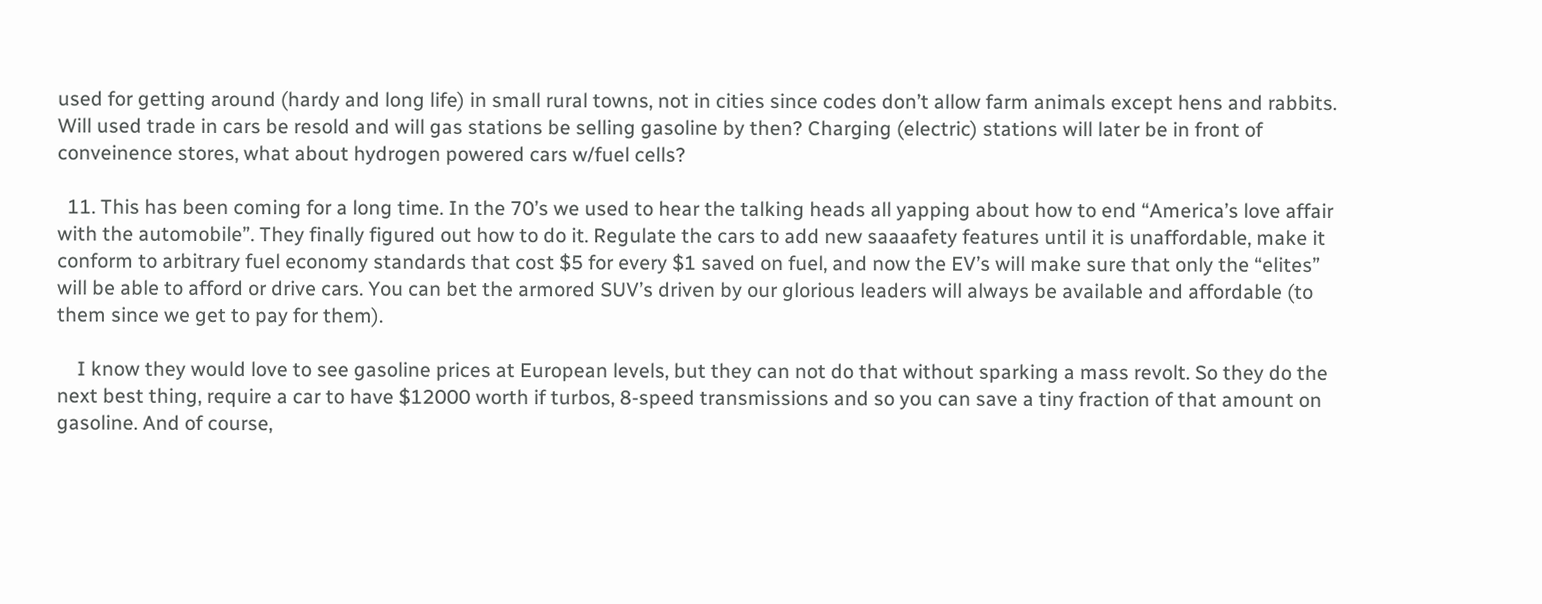used for getting around (hardy and long life) in small rural towns, not in cities since codes don’t allow farm animals except hens and rabbits. Will used trade in cars be resold and will gas stations be selling gasoline by then? Charging (electric) stations will later be in front of conveinence stores, what about hydrogen powered cars w/fuel cells?

  11. This has been coming for a long time. In the 70’s we used to hear the talking heads all yapping about how to end “America’s love affair with the automobile”. They finally figured out how to do it. Regulate the cars to add new saaaafety features until it is unaffordable, make it conform to arbitrary fuel economy standards that cost $5 for every $1 saved on fuel, and now the EV’s will make sure that only the “elites” will be able to afford or drive cars. You can bet the armored SUV’s driven by our glorious leaders will always be available and affordable (to them since we get to pay for them).

    I know they would love to see gasoline prices at European levels, but they can not do that without sparking a mass revolt. So they do the next best thing, require a car to have $12000 worth if turbos, 8-speed transmissions and so you can save a tiny fraction of that amount on gasoline. And of course,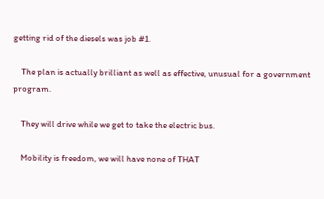getting rid of the diesels was job #1.

    The plan is actually brilliant as well as effective, unusual for a government program.

    They will drive while we get to take the electric bus.

    Mobility is freedom, we will have none of THAT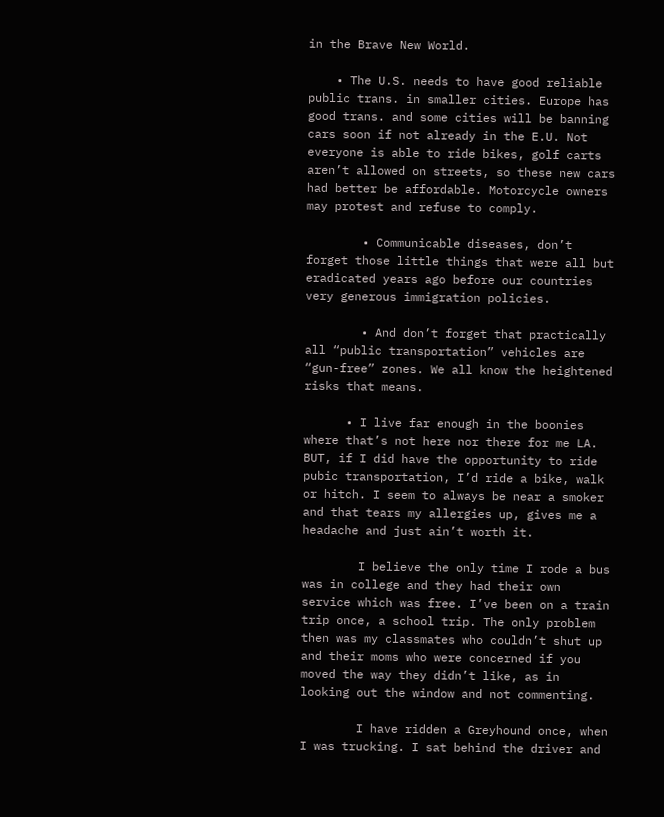in the Brave New World.

    • The U.S. needs to have good reliable public trans. in smaller cities. Europe has good trans. and some cities will be banning cars soon if not already in the E.U. Not everyone is able to ride bikes, golf carts aren’t allowed on streets, so these new cars had better be affordable. Motorcycle owners may protest and refuse to comply.

        • Communicable diseases, don’t forget those little things that were all but eradicated years ago before our countries very generous immigration policies.

        • And don’t forget that practically all “public transportation” vehicles are “gun-free” zones. We all know the heightened risks that means.

      • I live far enough in the boonies where that’s not here nor there for me LA. BUT, if I did have the opportunity to ride pubic transportation, I’d ride a bike, walk or hitch. I seem to always be near a smoker and that tears my allergies up, gives me a headache and just ain’t worth it.

        I believe the only time I rode a bus was in college and they had their own service which was free. I’ve been on a train trip once, a school trip. The only problem then was my classmates who couldn’t shut up and their moms who were concerned if you moved the way they didn’t like, as in looking out the window and not commenting.

        I have ridden a Greyhound once, when I was trucking. I sat behind the driver and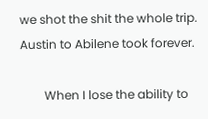we shot the shit the whole trip. Austin to Abilene took forever.

        When I lose the ability to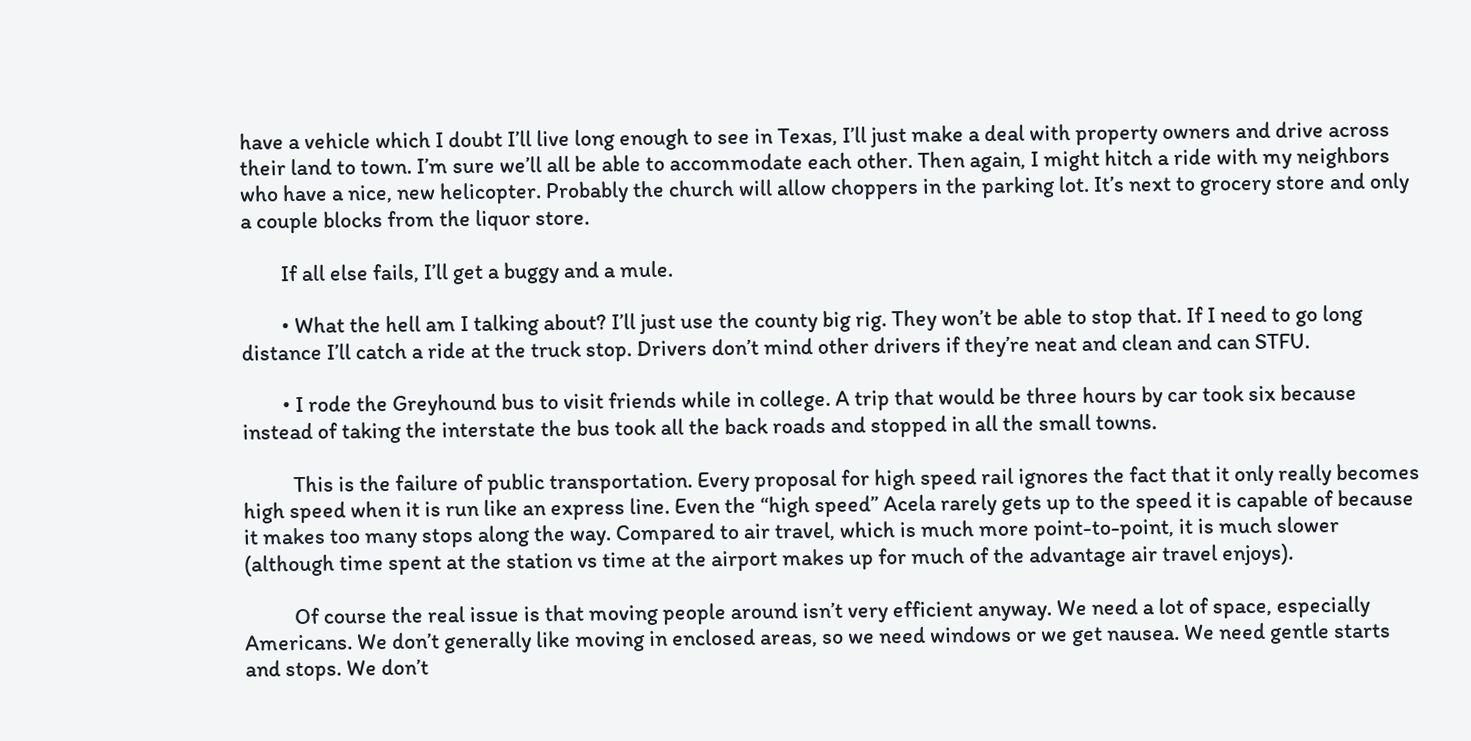have a vehicle which I doubt I’ll live long enough to see in Texas, I’ll just make a deal with property owners and drive across their land to town. I’m sure we’ll all be able to accommodate each other. Then again, I might hitch a ride with my neighbors who have a nice, new helicopter. Probably the church will allow choppers in the parking lot. It’s next to grocery store and only a couple blocks from the liquor store.

        If all else fails, I’ll get a buggy and a mule.

        • What the hell am I talking about? I’ll just use the county big rig. They won’t be able to stop that. If I need to go long distance I’ll catch a ride at the truck stop. Drivers don’t mind other drivers if they’re neat and clean and can STFU.

        • I rode the Greyhound bus to visit friends while in college. A trip that would be three hours by car took six because instead of taking the interstate the bus took all the back roads and stopped in all the small towns.

          This is the failure of public transportation. Every proposal for high speed rail ignores the fact that it only really becomes high speed when it is run like an express line. Even the “high speed” Acela rarely gets up to the speed it is capable of because it makes too many stops along the way. Compared to air travel, which is much more point-to-point, it is much slower (although time spent at the station vs time at the airport makes up for much of the advantage air travel enjoys).

          Of course the real issue is that moving people around isn’t very efficient anyway. We need a lot of space, especially Americans. We don’t generally like moving in enclosed areas, so we need windows or we get nausea. We need gentle starts and stops. We don’t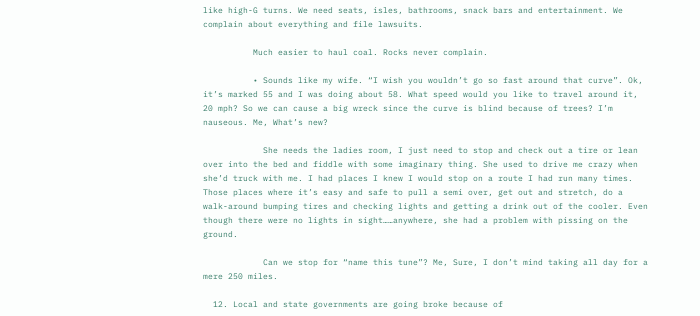like high-G turns. We need seats, isles, bathrooms, snack bars and entertainment. We complain about everything and file lawsuits.

          Much easier to haul coal. Rocks never complain.

          • Sounds like my wife. “I wish you wouldn’t go so fast around that curve”. Ok, it’s marked 55 and I was doing about 58. What speed would you like to travel around it, 20 mph? So we can cause a big wreck since the curve is blind because of trees? I’m nauseous. Me, What’s new?

            She needs the ladies room, I just need to stop and check out a tire or lean over into the bed and fiddle with some imaginary thing. She used to drive me crazy when she’d truck with me. I had places I knew I would stop on a route I had run many times. Those places where it’s easy and safe to pull a semi over, get out and stretch, do a walk-around bumping tires and checking lights and getting a drink out of the cooler. Even though there were no lights in sight……anywhere, she had a problem with pissing on the ground.

            Can we stop for “name this tune”? Me, Sure, I don’t mind taking all day for a mere 250 miles.

  12. Local and state governments are going broke because of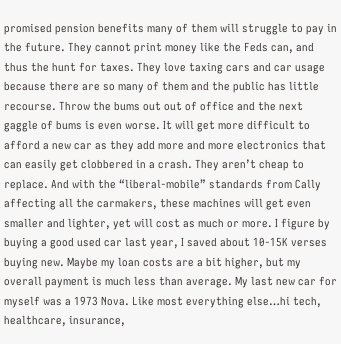promised pension benefits many of them will struggle to pay in the future. They cannot print money like the Feds can, and thus the hunt for taxes. They love taxing cars and car usage because there are so many of them and the public has little recourse. Throw the bums out out of office and the next gaggle of bums is even worse. It will get more difficult to afford a new car as they add more and more electronics that can easily get clobbered in a crash. They aren’t cheap to replace. And with the “liberal-mobile” standards from Cally affecting all the carmakers, these machines will get even smaller and lighter, yet will cost as much or more. I figure by buying a good used car last year, I saved about 10-15K verses buying new. Maybe my loan costs are a bit higher, but my overall payment is much less than average. My last new car for myself was a 1973 Nova. Like most everything else…hi tech, healthcare, insurance,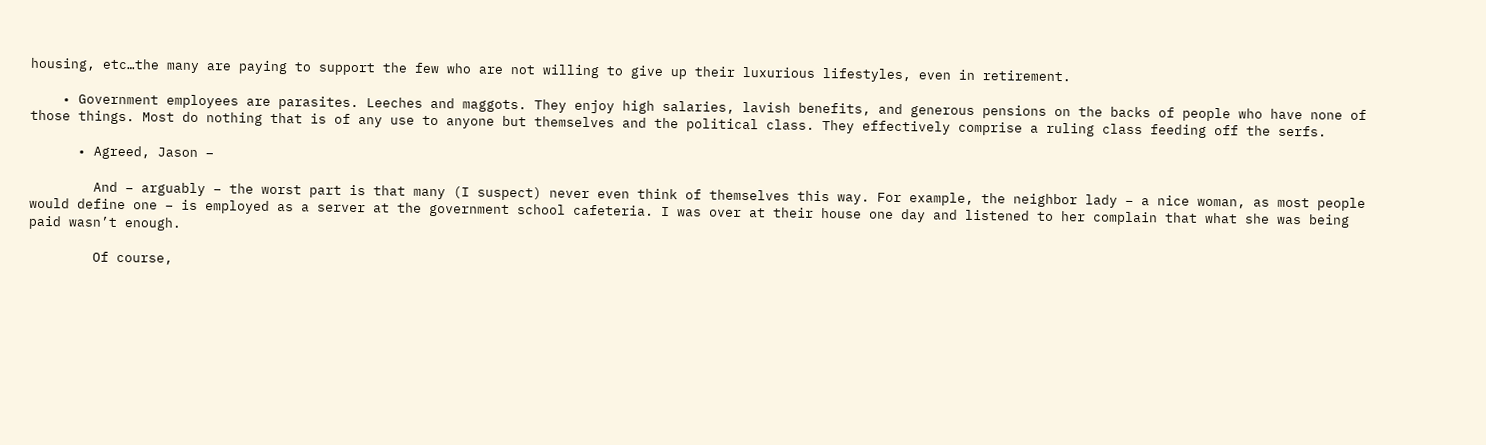housing, etc…the many are paying to support the few who are not willing to give up their luxurious lifestyles, even in retirement.

    • Government employees are parasites. Leeches and maggots. They enjoy high salaries, lavish benefits, and generous pensions on the backs of people who have none of those things. Most do nothing that is of any use to anyone but themselves and the political class. They effectively comprise a ruling class feeding off the serfs.

      • Agreed, Jason –

        And – arguably – the worst part is that many (I suspect) never even think of themselves this way. For example, the neighbor lady – a nice woman, as most people would define one – is employed as a server at the government school cafeteria. I was over at their house one day and listened to her complain that what she was being paid wasn’t enough.

        Of course,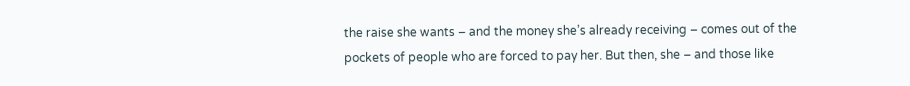the raise she wants – and the money she’s already receiving – comes out of the pockets of people who are forced to pay her. But then, she – and those like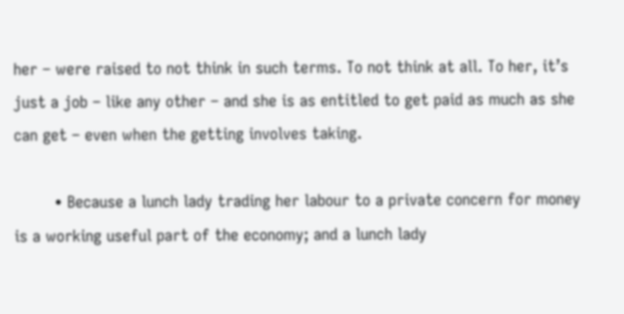her – were raised to not think in such terms. To not think at all. To her, it’s just a job – like any other – and she is as entitled to get paid as much as she can get – even when the getting involves taking.

        • Because a lunch lady trading her labour to a private concern for money is a working useful part of the economy; and a lunch lady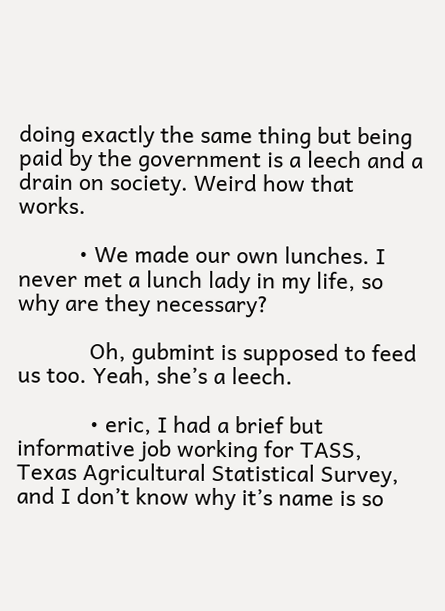doing exactly the same thing but being paid by the government is a leech and a drain on society. Weird how that works.

          • We made our own lunches. I never met a lunch lady in my life, so why are they necessary?

            Oh, gubmint is supposed to feed us too. Yeah, she’s a leech.

            • eric, I had a brief but informative job working for TASS, Texas Agricultural Statistical Survey, and I don’t know why it’s name is so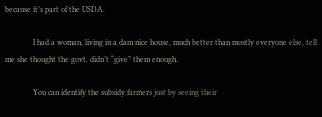because it’s part of the USDA.

              I had a woman, living in a dam nice house, much better than mostly everyone else, tell me she thought the govt. didn’t “give” them enough.

              You can identify the subsidy farmers just by seeing their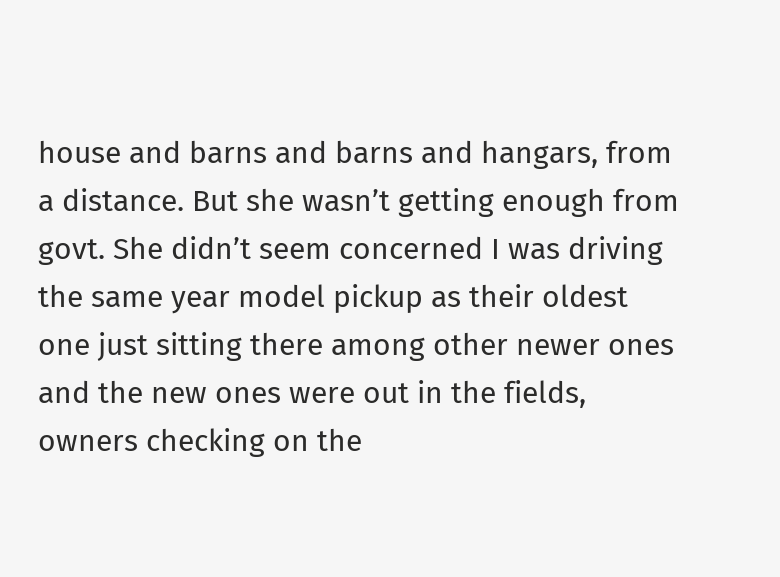house and barns and barns and hangars, from a distance. But she wasn’t getting enough from govt. She didn’t seem concerned I was driving the same year model pickup as their oldest one just sitting there among other newer ones and the new ones were out in the fields, owners checking on the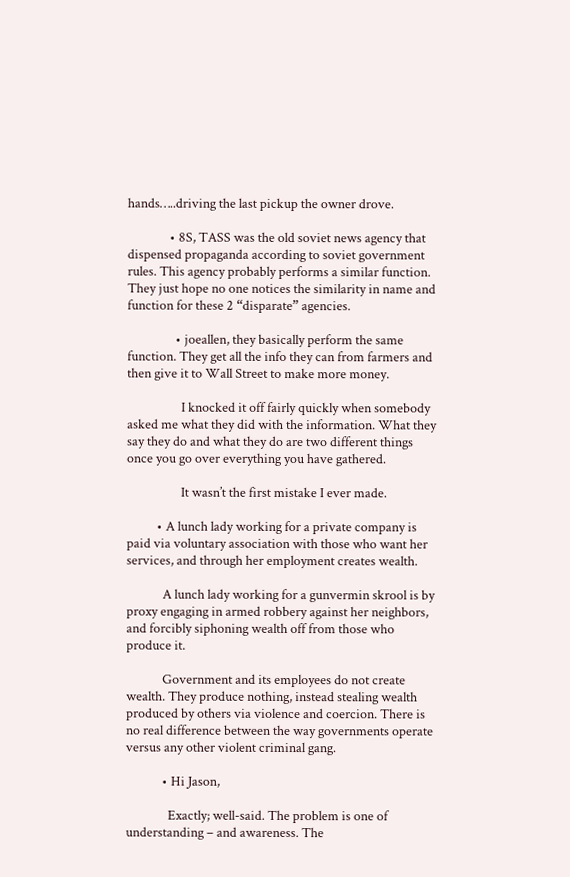hands…..driving the last pickup the owner drove.

              • 8S, TASS was the old soviet news agency that dispensed propaganda according to soviet government rules. This agency probably performs a similar function. They just hope no one notices the similarity in name and function for these 2 “disparate” agencies.

                • joeallen, they basically perform the same function. They get all the info they can from farmers and then give it to Wall Street to make more money.

                  I knocked it off fairly quickly when somebody asked me what they did with the information. What they say they do and what they do are two different things once you go over everything you have gathered.

                  It wasn’t the first mistake I ever made.

          • A lunch lady working for a private company is paid via voluntary association with those who want her services, and through her employment creates wealth.

            A lunch lady working for a gunvermin skrool is by proxy engaging in armed robbery against her neighbors, and forcibly siphoning wealth off from those who produce it.

            Government and its employees do not create wealth. They produce nothing, instead stealing wealth produced by others via violence and coercion. There is no real difference between the way governments operate versus any other violent criminal gang.

            • Hi Jason,

              Exactly; well-said. The problem is one of understanding – and awareness. The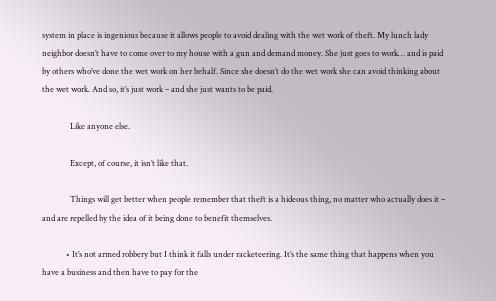system in place is ingenious because it allows people to avoid dealing with the wet work of theft. My lunch lady neighbor doesn’t have to come over to my house with a gun and demand money. She just goes to work… and is paid by others who’ve done the wet work on her behalf. Since she doesn’t do the wet work she can avoid thinking about the wet work. And so, it’s just work – and she just wants to be paid.

              Like anyone else.

              Except, of course, it isn’t like that.

              Things will get better when people remember that theft is a hideous thing, no matter who actually does it – and are repelled by the idea of it being done to benefit themselves.

            • It’s not armed robbery but I think it falls under racketeering. It’s the same thing that happens when you have a business and then have to pay for the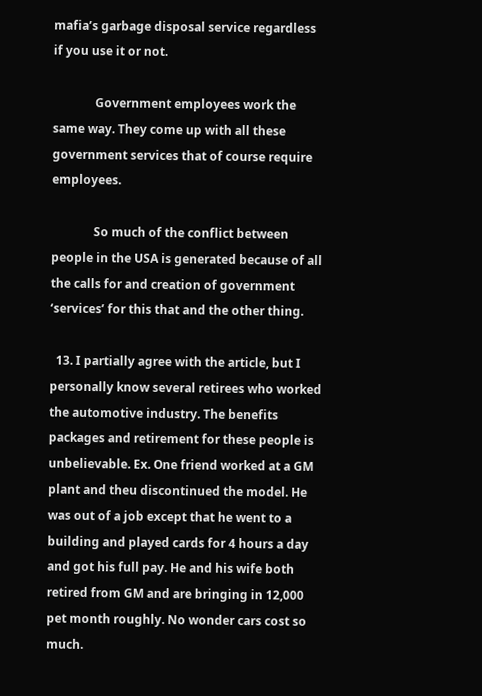mafia’s garbage disposal service regardless if you use it or not.

              Government employees work the same way. They come up with all these government services that of course require employees.

              So much of the conflict between people in the USA is generated because of all the calls for and creation of government ‘services’ for this that and the other thing.

  13. I partially agree with the article, but I personally know several retirees who worked the automotive industry. The benefits packages and retirement for these people is unbelievable. Ex. One friend worked at a GM plant and theu discontinued the model. He was out of a job except that he went to a building and played cards for 4 hours a day and got his full pay. He and his wife both retired from GM and are bringing in 12,000 pet month roughly. No wonder cars cost so much.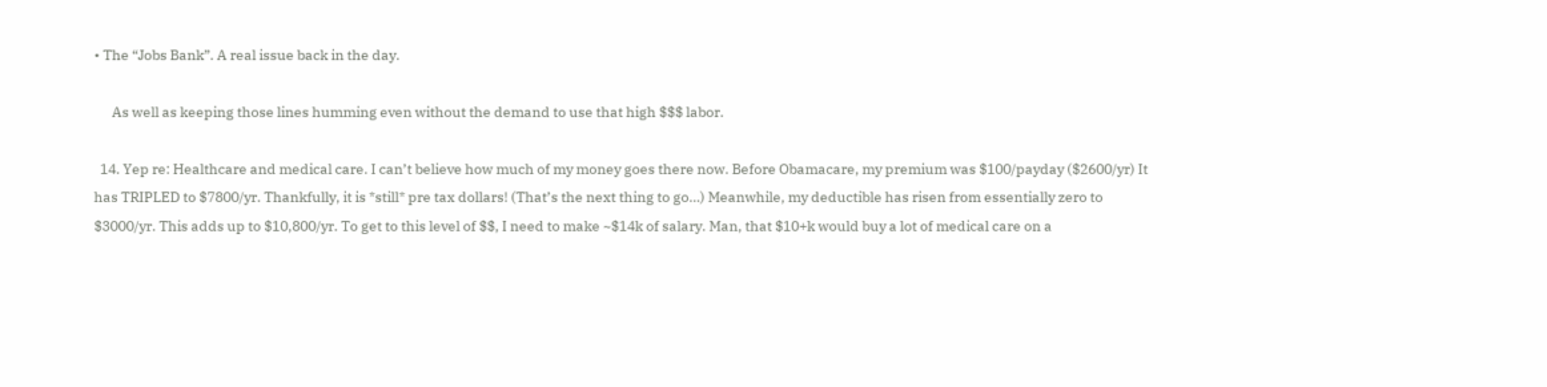• The “Jobs Bank”. A real issue back in the day.

      As well as keeping those lines humming even without the demand to use that high $$$ labor.

  14. Yep re: Healthcare and medical care. I can’t believe how much of my money goes there now. Before Obamacare, my premium was $100/payday ($2600/yr) It has TRIPLED to $7800/yr. Thankfully, it is *still* pre tax dollars! (That’s the next thing to go…) Meanwhile, my deductible has risen from essentially zero to $3000/yr. This adds up to $10,800/yr. To get to this level of $$, I need to make ~$14k of salary. Man, that $10+k would buy a lot of medical care on a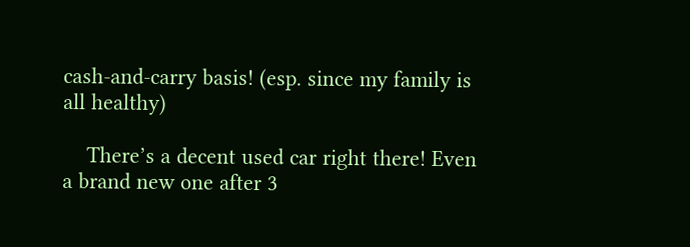cash-and-carry basis! (esp. since my family is all healthy)

    There’s a decent used car right there! Even a brand new one after 3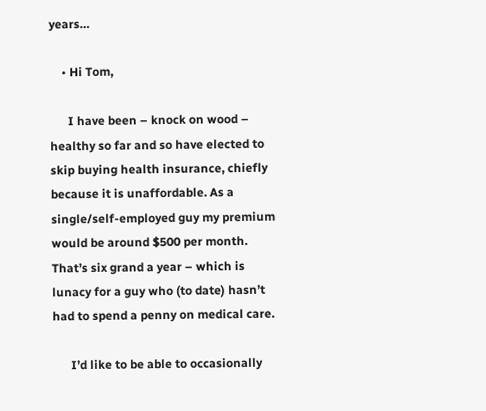years…

    • Hi Tom,

      I have been – knock on wood – healthy so far and so have elected to skip buying health insurance, chiefly because it is unaffordable. As a single/self-employed guy my premium would be around $500 per month. That’s six grand a year – which is lunacy for a guy who (to date) hasn’t had to spend a penny on medical care.

      I’d like to be able to occasionally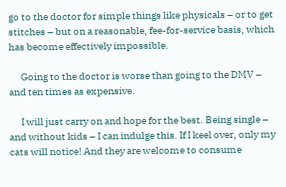go to the doctor for simple things like physicals – or to get stitches – but on a reasonable, fee-for-service basis, which has become effectively impossible.

      Going to the doctor is worse than going to the DMV – and ten times as expensive.

      I will just carry on and hope for the best. Being single – and without kids – I can indulge this. If I keel over, only my cats will notice! And they are welcome to consume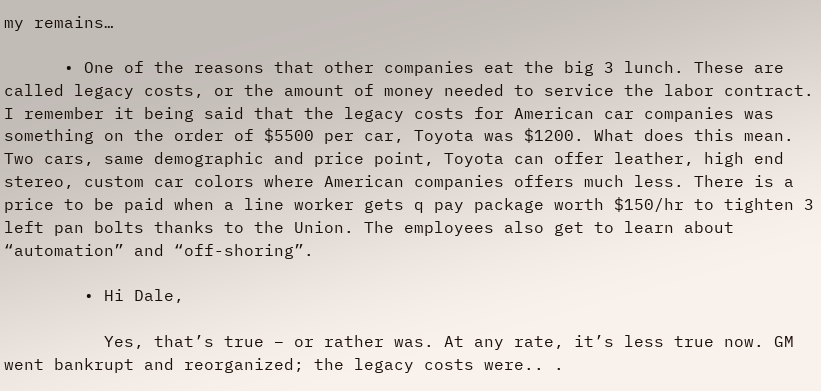my remains…

      • One of the reasons that other companies eat the big 3 lunch. These are called legacy costs, or the amount of money needed to service the labor contract. I remember it being said that the legacy costs for American car companies was something on the order of $5500 per car, Toyota was $1200. What does this mean. Two cars, same demographic and price point, Toyota can offer leather, high end stereo, custom car colors where American companies offers much less. There is a price to be paid when a line worker gets q pay package worth $150/hr to tighten 3 left pan bolts thanks to the Union. The employees also get to learn about “automation” and “off-shoring”.

        • Hi Dale,

          Yes, that’s true – or rather was. At any rate, it’s less true now. GM went bankrupt and reorganized; the legacy costs were.. .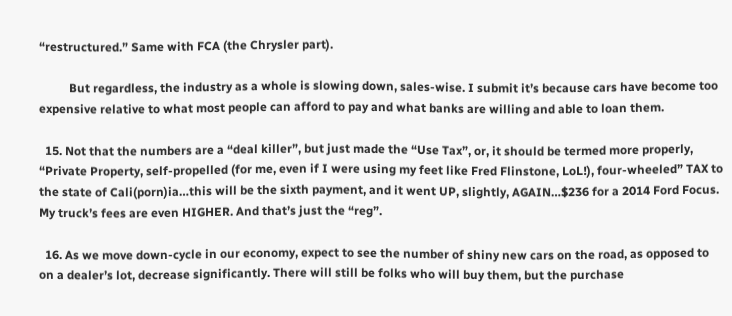“restructured.” Same with FCA (the Chrysler part).

          But regardless, the industry as a whole is slowing down, sales-wise. I submit it’s because cars have become too expensive relative to what most people can afford to pay and what banks are willing and able to loan them.

  15. Not that the numbers are a “deal killer”, but just made the “Use Tax”, or, it should be termed more properly, “Private Property, self-propelled (for me, even if I were using my feet like Fred Flinstone, LoL!), four-wheeled” TAX to the state of Cali(porn)ia…this will be the sixth payment, and it went UP, slightly, AGAIN…$236 for a 2014 Ford Focus. My truck’s fees are even HIGHER. And that’s just the “reg”.

  16. As we move down-cycle in our economy, expect to see the number of shiny new cars on the road, as opposed to on a dealer’s lot, decrease significantly. There will still be folks who will buy them, but the purchase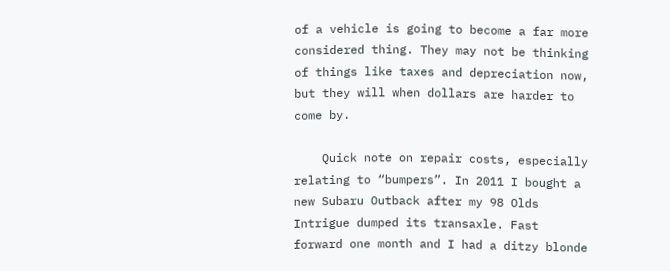of a vehicle is going to become a far more considered thing. They may not be thinking of things like taxes and depreciation now, but they will when dollars are harder to come by.

    Quick note on repair costs, especially relating to “bumpers”. In 2011 I bought a new Subaru Outback after my 98 Olds Intrigue dumped its transaxle. Fast forward one month and I had a ditzy blonde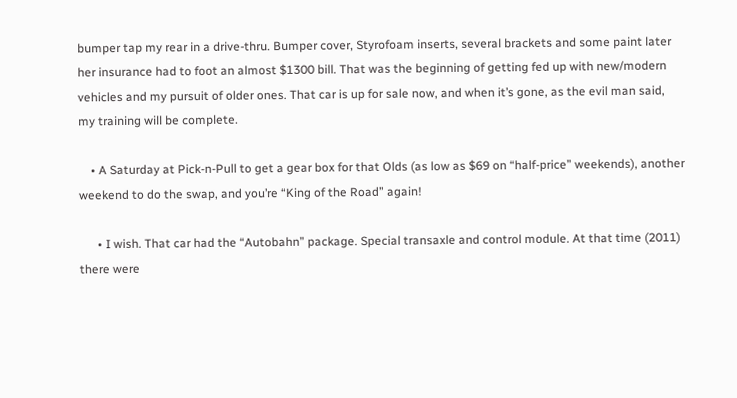bumper tap my rear in a drive-thru. Bumper cover, Styrofoam inserts, several brackets and some paint later her insurance had to foot an almost $1300 bill. That was the beginning of getting fed up with new/modern vehicles and my pursuit of older ones. That car is up for sale now, and when it’s gone, as the evil man said, my training will be complete.

    • A Saturday at Pick-n-Pull to get a gear box for that Olds (as low as $69 on “half-price” weekends), another weekend to do the swap, and you’re “King of the Road” again!

      • I wish. That car had the “Autobahn” package. Special transaxle and control module. At that time (2011) there were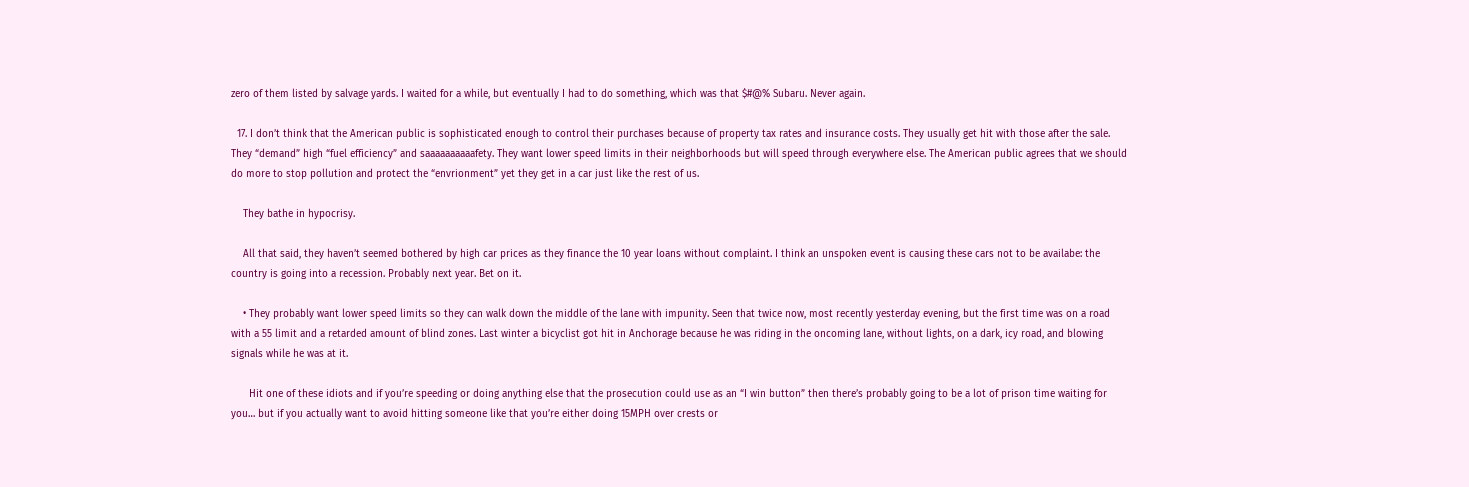zero of them listed by salvage yards. I waited for a while, but eventually I had to do something, which was that $#@% Subaru. Never again.

  17. I don’t think that the American public is sophisticated enough to control their purchases because of property tax rates and insurance costs. They usually get hit with those after the sale. They “demand” high “fuel efficiency” and saaaaaaaaaafety. They want lower speed limits in their neighborhoods but will speed through everywhere else. The American public agrees that we should do more to stop pollution and protect the “envrionment” yet they get in a car just like the rest of us.

    They bathe in hypocrisy.

    All that said, they haven’t seemed bothered by high car prices as they finance the 10 year loans without complaint. I think an unspoken event is causing these cars not to be availabe: the country is going into a recession. Probably next year. Bet on it.

    • They probably want lower speed limits so they can walk down the middle of the lane with impunity. Seen that twice now, most recently yesterday evening, but the first time was on a road with a 55 limit and a retarded amount of blind zones. Last winter a bicyclist got hit in Anchorage because he was riding in the oncoming lane, without lights, on a dark, icy road, and blowing signals while he was at it.

      Hit one of these idiots and if you’re speeding or doing anything else that the prosecution could use as an “I win button” then there’s probably going to be a lot of prison time waiting for you… but if you actually want to avoid hitting someone like that you’re either doing 15MPH over crests or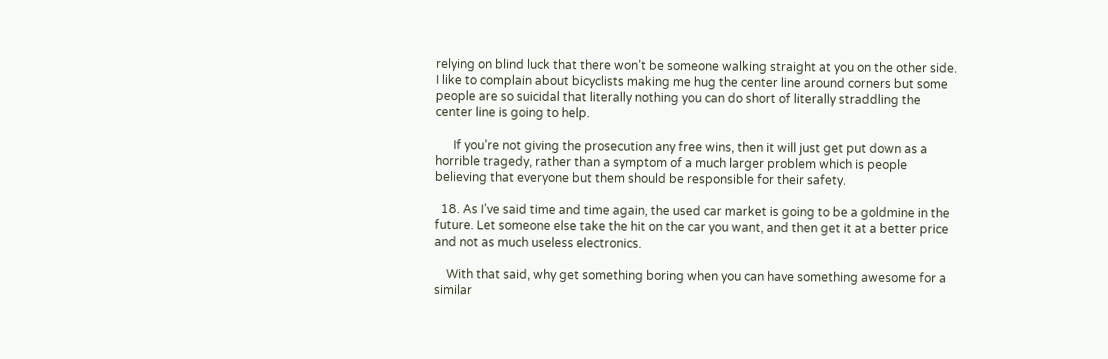relying on blind luck that there won’t be someone walking straight at you on the other side. I like to complain about bicyclists making me hug the center line around corners but some people are so suicidal that literally nothing you can do short of literally straddling the center line is going to help.

      If you’re not giving the prosecution any free wins, then it will just get put down as a horrible tragedy, rather than a symptom of a much larger problem which is people believing that everyone but them should be responsible for their safety.

  18. As I’ve said time and time again, the used car market is going to be a goldmine in the future. Let someone else take the hit on the car you want, and then get it at a better price and not as much useless electronics.

    With that said, why get something boring when you can have something awesome for a similar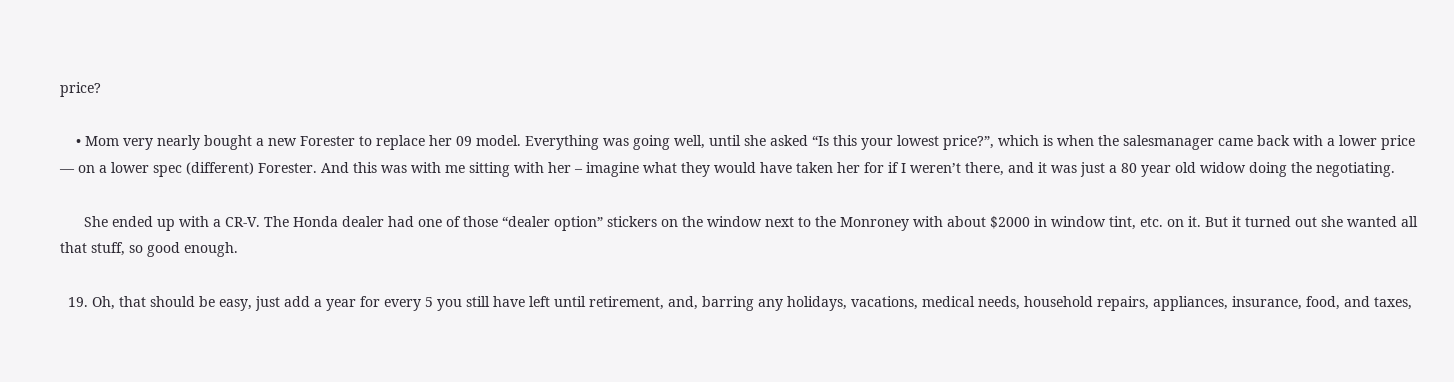price?

    • Mom very nearly bought a new Forester to replace her 09 model. Everything was going well, until she asked “Is this your lowest price?”, which is when the salesmanager came back with a lower price — on a lower spec (different) Forester. And this was with me sitting with her – imagine what they would have taken her for if I weren’t there, and it was just a 80 year old widow doing the negotiating.

      She ended up with a CR-V. The Honda dealer had one of those “dealer option” stickers on the window next to the Monroney with about $2000 in window tint, etc. on it. But it turned out she wanted all that stuff, so good enough.

  19. Oh, that should be easy, just add a year for every 5 you still have left until retirement, and, barring any holidays, vacations, medical needs, household repairs, appliances, insurance, food, and taxes,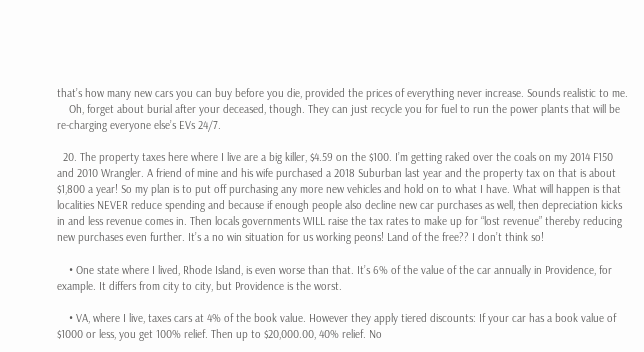that’s how many new cars you can buy before you die, provided the prices of everything never increase. Sounds realistic to me.
    Oh, forget about burial after your deceased, though. They can just recycle you for fuel to run the power plants that will be re-charging everyone else’s EVs 24/7.

  20. The property taxes here where I live are a big killer, $4.59 on the $100. I’m getting raked over the coals on my 2014 F150 and 2010 Wrangler. A friend of mine and his wife purchased a 2018 Suburban last year and the property tax on that is about $1,800 a year! So my plan is to put off purchasing any more new vehicles and hold on to what I have. What will happen is that localities NEVER reduce spending and because if enough people also decline new car purchases as well, then depreciation kicks in and less revenue comes in. Then locals governments WILL raise the tax rates to make up for “lost revenue” thereby reducing new purchases even further. It’s a no win situation for us working peons! Land of the free?? I don’t think so!

    • One state where I lived, Rhode Island, is even worse than that. It’s 6% of the value of the car annually in Providence, for example. It differs from city to city, but Providence is the worst.

    • VA, where I live, taxes cars at 4% of the book value. However they apply tiered discounts: If your car has a book value of $1000 or less, you get 100% relief. Then up to $20,000.00, 40% relief. No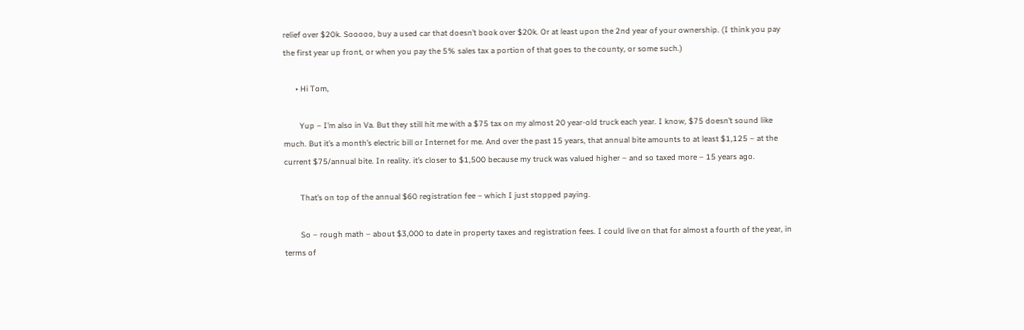relief over $20k. Sooooo, buy a used car that doesn’t book over $20k. Or at least upon the 2nd year of your ownership. (I think you pay the first year up front, or when you pay the 5% sales tax a portion of that goes to the county, or some such.)

      • Hi Tom,

        Yup – I’m also in Va. But they still hit me with a $75 tax on my almost 20 year-old truck each year. I know, $75 doesn’t sound like much. But it’s a month’s electric bill or Internet for me. And over the past 15 years, that annual bite amounts to at least $1,125 – at the current $75/annual bite. In reality. it’s closer to $1,500 because my truck was valued higher – and so taxed more – 15 years ago.

        That’s on top of the annual $60 registration fee – which I just stopped paying.

        So – rough math – about $3,000 to date in property taxes and registration fees. I could live on that for almost a fourth of the year, in terms of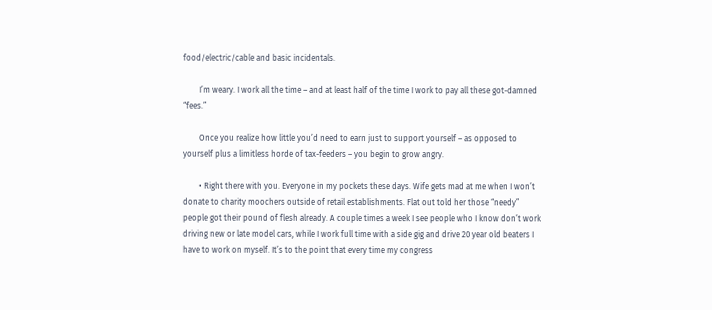food/electric/cable and basic incidentals.

        I’m weary. I work all the time – and at least half of the time I work to pay all these got-damned “fees.”

        Once you realize how little you’d need to earn just to support yourself – as opposed to yourself plus a limitless horde of tax-feeders – you begin to grow angry.

        • Right there with you. Everyone in my pockets these days. Wife gets mad at me when I won’t donate to charity moochers outside of retail establishments. Flat out told her those “needy” people got their pound of flesh already. A couple times a week I see people who I know don’t work driving new or late model cars, while I work full time with a side gig and drive 20 year old beaters I have to work on myself. It’s to the point that every time my congress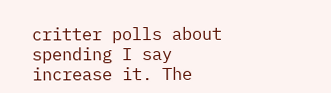critter polls about spending I say increase it. The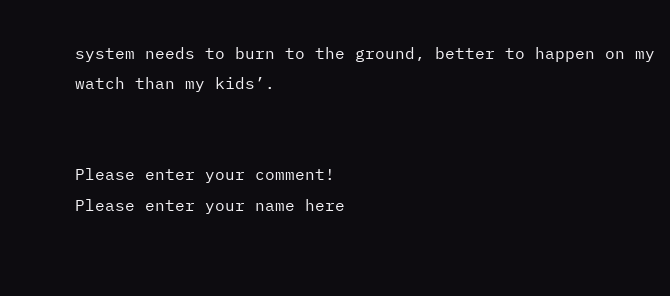system needs to burn to the ground, better to happen on my watch than my kids’.


Please enter your comment!
Please enter your name here